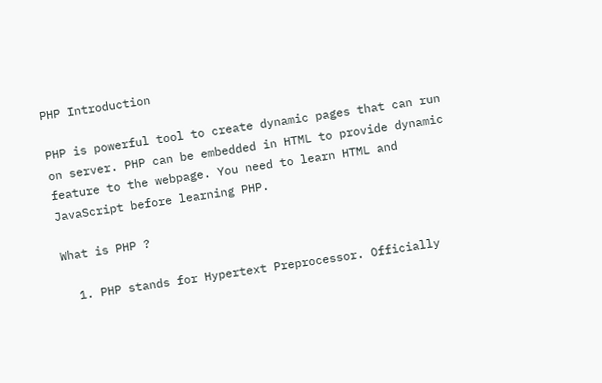PHP Introduction

PHP is powerful tool to create dynamic pages that can run on server. PHP can be embedded in HTML to provide dynamic feature to the webpage. You need to learn HTML and JavaScript before learning PHP.

What is PHP ?

  1. PHP stands for Hypertext Preprocessor. Officially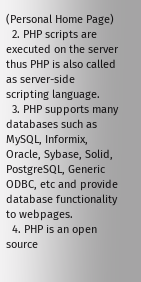(Personal Home Page)
  2. PHP scripts are executed on the server thus PHP is also called as server-side scripting language.
  3. PHP supports many databases such as MySQL, Informix, Oracle, Sybase, Solid, PostgreSQL, Generic ODBC, etc and provide database functionality to webpages.
  4. PHP is an open source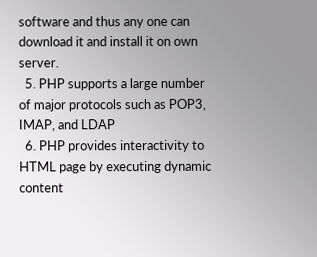software and thus any one can download it and install it on own server.
  5. PHP supports a large number of major protocols such as POP3, IMAP, and LDAP
  6. PHP provides interactivity to HTML page by executing dynamic content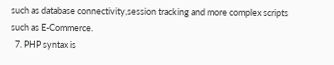such as database connectivity,session tracking and more complex scripts such as E-Commerce.
  7. PHP syntax is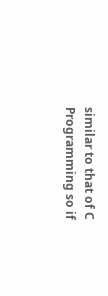similar to that of C Programming so if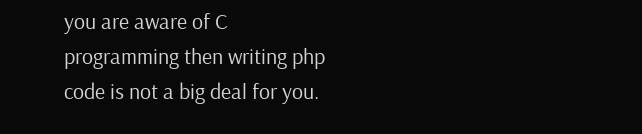you are aware of C programming then writing php code is not a big deal for you.